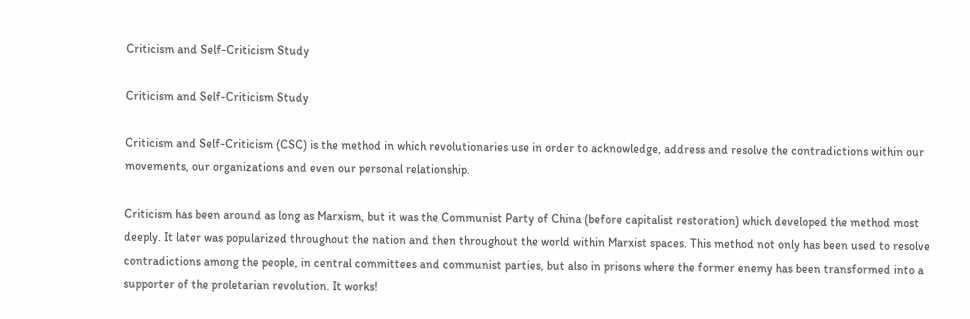Criticism and Self-Criticism Study

Criticism and Self-Criticism Study

Criticism and Self-Criticism (CSC) is the method in which revolutionaries use in order to acknowledge, address and resolve the contradictions within our movements, our organizations and even our personal relationship.

Criticism has been around as long as Marxism, but it was the Communist Party of China (before capitalist restoration) which developed the method most deeply. It later was popularized throughout the nation and then throughout the world within Marxist spaces. This method not only has been used to resolve contradictions among the people, in central committees and communist parties, but also in prisons where the former enemy has been transformed into a supporter of the proletarian revolution. It works!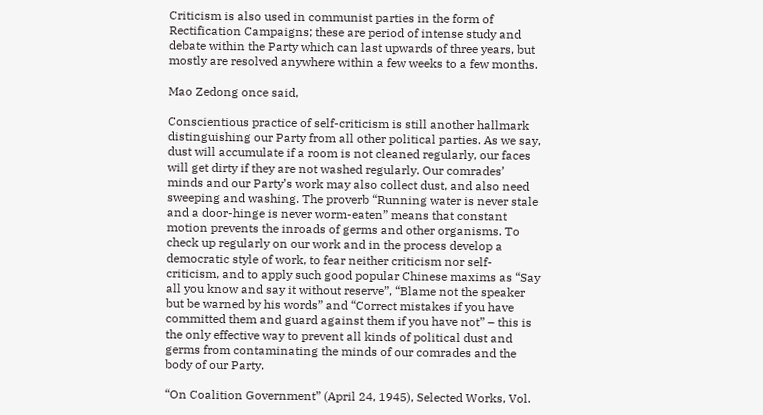Criticism is also used in communist parties in the form of Rectification Campaigns; these are period of intense study and debate within the Party which can last upwards of three years, but mostly are resolved anywhere within a few weeks to a few months.

Mao Zedong once said,

Conscientious practice of self-criticism is still another hallmark distinguishing our Party from all other political parties. As we say, dust will accumulate if a room is not cleaned regularly, our faces will get dirty if they are not washed regularly. Our comrades’ minds and our Party’s work may also collect dust, and also need sweeping and washing. The proverb “Running water is never stale and a door-hinge is never worm-eaten” means that constant motion prevents the inroads of germs and other organisms. To check up regularly on our work and in the process develop a democratic style of work, to fear neither criticism nor self-criticism, and to apply such good popular Chinese maxims as “Say all you know and say it without reserve”, “Blame not the speaker but be warned by his words” and “Correct mistakes if you have committed them and guard against them if you have not” – this is the only effective way to prevent all kinds of political dust and germs from contaminating the minds of our comrades and the body of our Party.

“On Coalition Government” (April 24, 1945), Selected Works, Vol.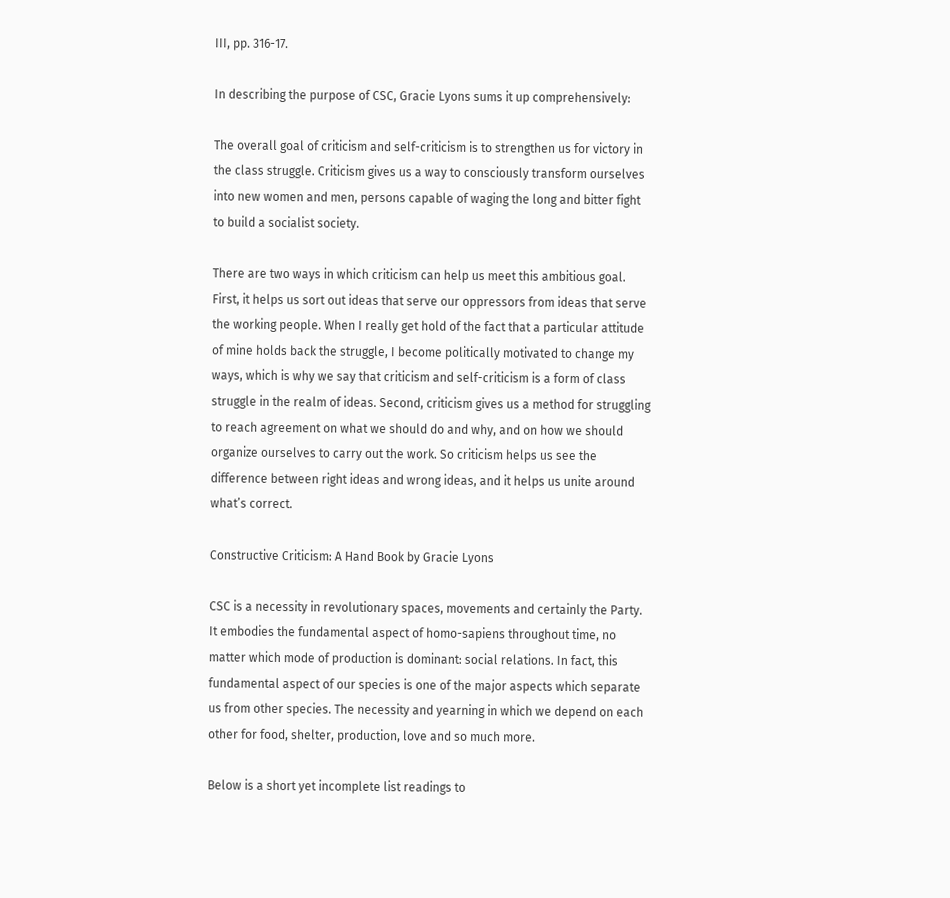III, pp. 316-17.

In describing the purpose of CSC, Gracie Lyons sums it up comprehensively:

The overall goal of criticism and self-criticism is to strengthen us for victory in the class struggle. Criticism gives us a way to consciously transform ourselves into new women and men, persons capable of waging the long and bitter fight to build a socialist society.

There are two ways in which criticism can help us meet this ambitious goal. First, it helps us sort out ideas that serve our oppressors from ideas that serve the working people. When I really get hold of the fact that a particular attitude of mine holds back the struggle, I become politically motivated to change my ways, which is why we say that criticism and self-criticism is a form of class struggle in the realm of ideas. Second, criticism gives us a method for struggling to reach agreement on what we should do and why, and on how we should organize ourselves to carry out the work. So criticism helps us see the difference between right ideas and wrong ideas, and it helps us unite around what’s correct.

Constructive Criticism: A Hand Book by Gracie Lyons

CSC is a necessity in revolutionary spaces, movements and certainly the Party. It embodies the fundamental aspect of homo-sapiens throughout time, no matter which mode of production is dominant: social relations. In fact, this fundamental aspect of our species is one of the major aspects which separate us from other species. The necessity and yearning in which we depend on each other for food, shelter, production, love and so much more.

Below is a short yet incomplete list readings to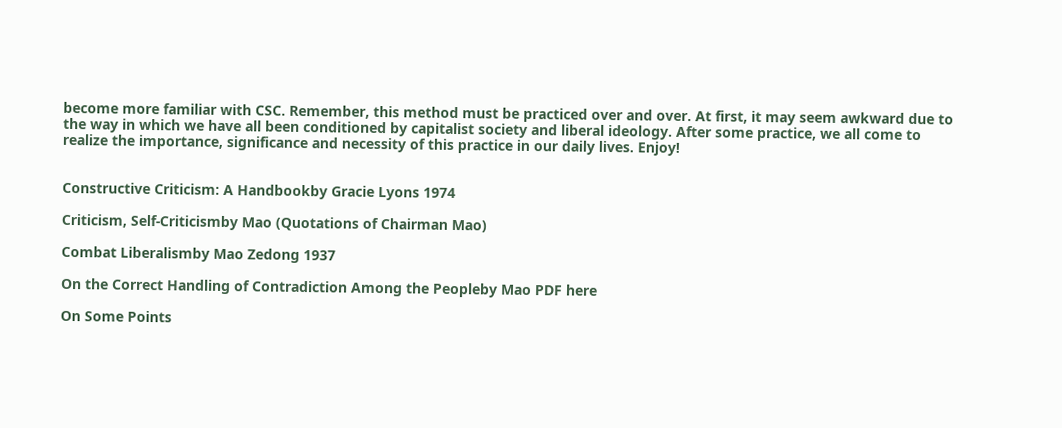become more familiar with CSC. Remember, this method must be practiced over and over. At first, it may seem awkward due to the way in which we have all been conditioned by capitalist society and liberal ideology. After some practice, we all come to realize the importance, significance and necessity of this practice in our daily lives. Enjoy!


Constructive Criticism: A Handbookby Gracie Lyons 1974

Criticism, Self-Criticismby Mao (Quotations of Chairman Mao)

Combat Liberalismby Mao Zedong 1937

On the Correct Handling of Contradiction Among the Peopleby Mao PDF here

On Some Points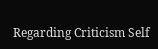Regarding Criticism Self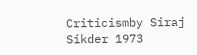Criticismby Siraj Sikder 1973